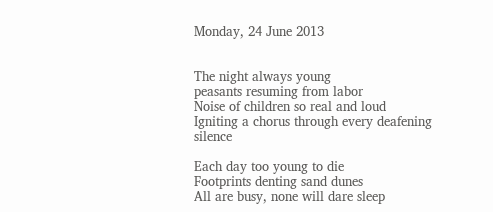Monday, 24 June 2013


The night always young
peasants resuming from labor
Noise of children so real and loud
Igniting a chorus through every deafening silence

Each day too young to die
Footprints denting sand dunes
All are busy, none will dare sleep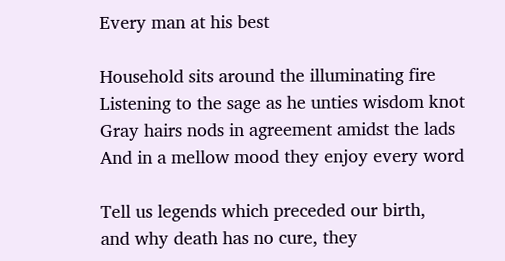Every man at his best

Household sits around the illuminating fire
Listening to the sage as he unties wisdom knot
Gray hairs nods in agreement amidst the lads
And in a mellow mood they enjoy every word

Tell us legends which preceded our birth,
and why death has no cure, they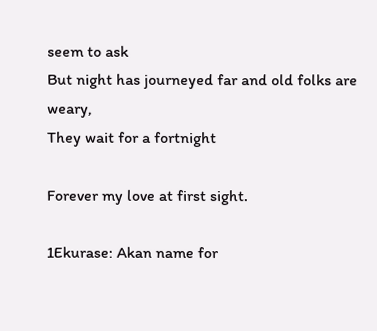seem to ask
But night has journeyed far and old folks are weary,
They wait for a fortnight

Forever my love at first sight.

1Ekurase: Akan name for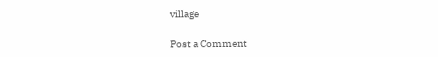village

Post a Comment